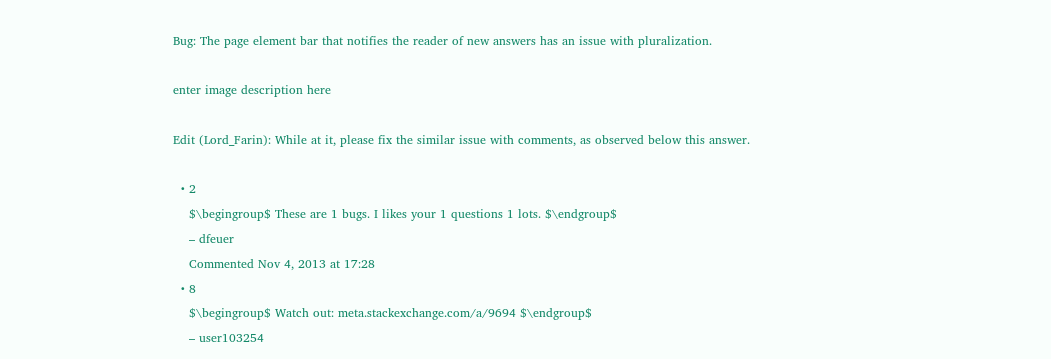Bug: The page element bar that notifies the reader of new answers has an issue with pluralization.

enter image description here

Edit (Lord_Farin): While at it, please fix the similar issue with comments, as observed below this answer.

  • 2
    $\begingroup$ These are 1 bugs. I likes your 1 questions 1 lots. $\endgroup$
    – dfeuer
    Commented Nov 4, 2013 at 17:28
  • 8
    $\begingroup$ Watch out: meta.stackexchange.com/a/9694 $\endgroup$
    – user103254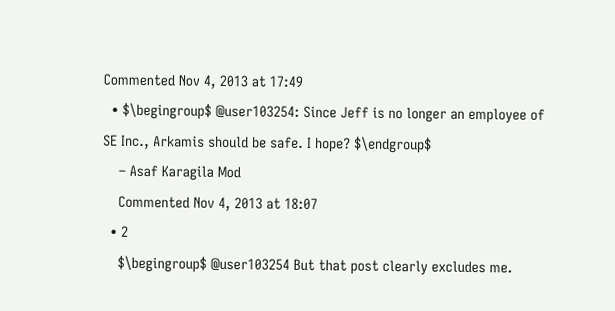Commented Nov 4, 2013 at 17:49
  • $\begingroup$ @user103254: Since Jeff is no longer an employee of SE Inc., Arkamis should be safe. I hope? $\endgroup$
    – Asaf Karagila Mod
    Commented Nov 4, 2013 at 18:07
  • 2
    $\begingroup$ @user103254 But that post clearly excludes me.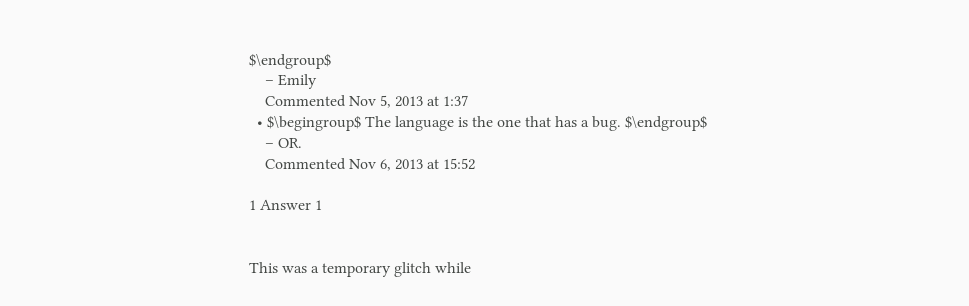$\endgroup$
    – Emily
    Commented Nov 5, 2013 at 1:37
  • $\begingroup$ The language is the one that has a bug. $\endgroup$
    – OR.
    Commented Nov 6, 2013 at 15:52

1 Answer 1


This was a temporary glitch while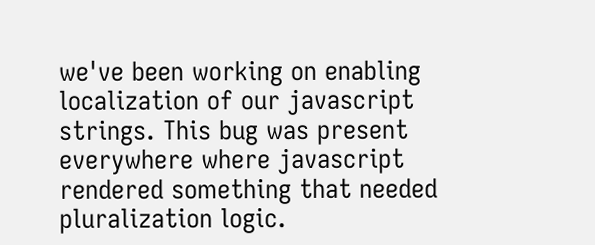we've been working on enabling localization of our javascript strings. This bug was present everywhere where javascript rendered something that needed pluralization logic.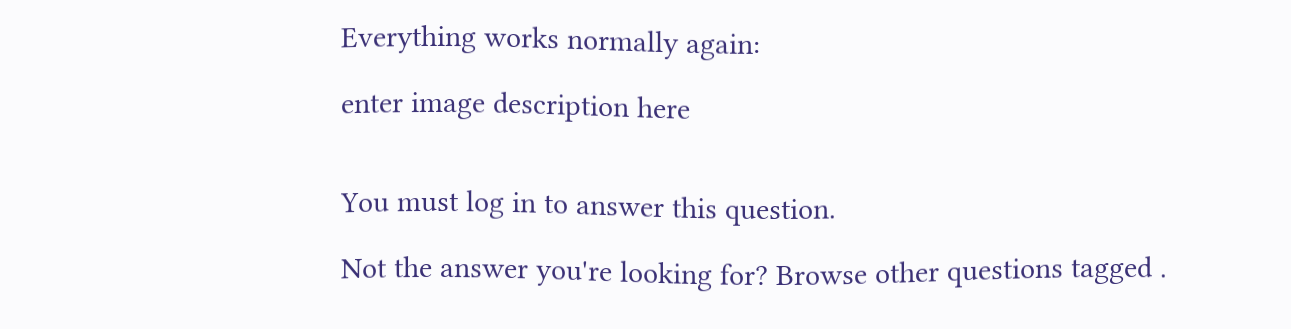Everything works normally again:

enter image description here


You must log in to answer this question.

Not the answer you're looking for? Browse other questions tagged .